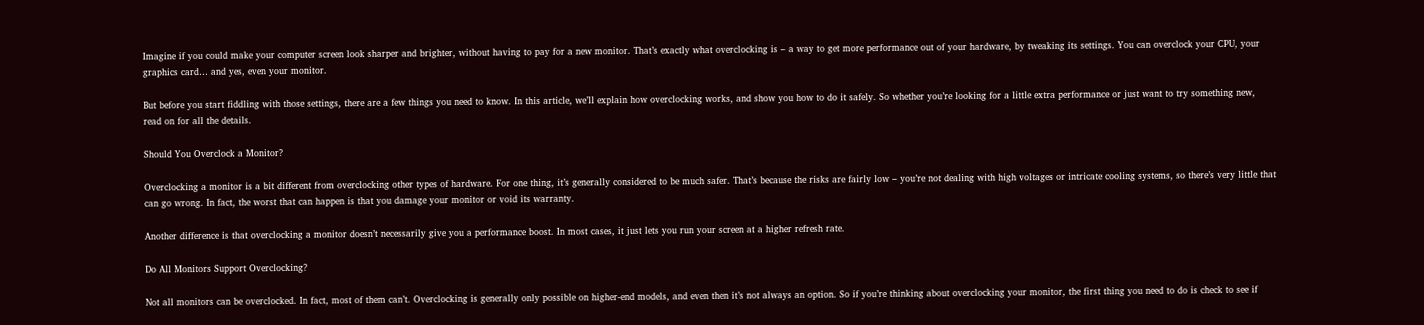Imagine if you could make your computer screen look sharper and brighter, without having to pay for a new monitor. That’s exactly what overclocking is – a way to get more performance out of your hardware, by tweaking its settings. You can overclock your CPU, your graphics card… and yes, even your monitor.

But before you start fiddling with those settings, there are a few things you need to know. In this article, we’ll explain how overclocking works, and show you how to do it safely. So whether you’re looking for a little extra performance or just want to try something new, read on for all the details.

Should You Overclock a Monitor?

Overclocking a monitor is a bit different from overclocking other types of hardware. For one thing, it’s generally considered to be much safer. That’s because the risks are fairly low – you’re not dealing with high voltages or intricate cooling systems, so there’s very little that can go wrong. In fact, the worst that can happen is that you damage your monitor or void its warranty.

Another difference is that overclocking a monitor doesn’t necessarily give you a performance boost. In most cases, it just lets you run your screen at a higher refresh rate.

Do All Monitors Support Overclocking?

Not all monitors can be overclocked. In fact, most of them can’t. Overclocking is generally only possible on higher-end models, and even then it’s not always an option. So if you’re thinking about overclocking your monitor, the first thing you need to do is check to see if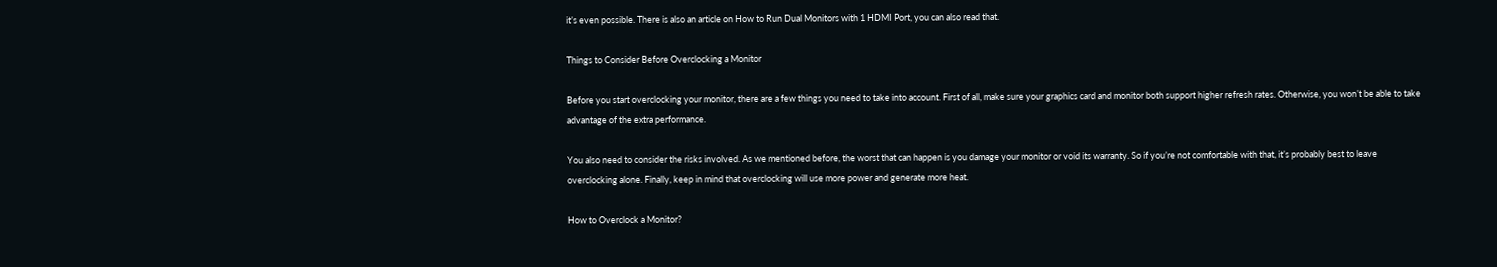it’s even possible. There is also an article on How to Run Dual Monitors with 1 HDMI Port, you can also read that.

Things to Consider Before Overclocking a Monitor

Before you start overclocking your monitor, there are a few things you need to take into account. First of all, make sure your graphics card and monitor both support higher refresh rates. Otherwise, you won’t be able to take advantage of the extra performance.

You also need to consider the risks involved. As we mentioned before, the worst that can happen is you damage your monitor or void its warranty. So if you’re not comfortable with that, it’s probably best to leave overclocking alone. Finally, keep in mind that overclocking will use more power and generate more heat.

How to Overclock a Monitor?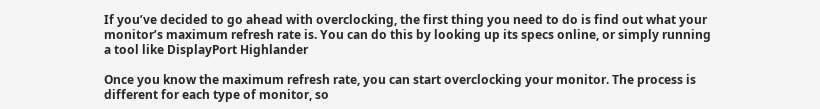If you’ve decided to go ahead with overclocking, the first thing you need to do is find out what your monitor’s maximum refresh rate is. You can do this by looking up its specs online, or simply running a tool like DisplayPort Highlander

Once you know the maximum refresh rate, you can start overclocking your monitor. The process is different for each type of monitor, so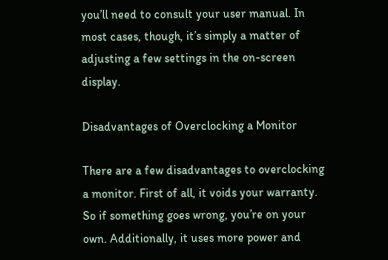you’ll need to consult your user manual. In most cases, though, it’s simply a matter of adjusting a few settings in the on-screen display.

Disadvantages of Overclocking a Monitor

There are a few disadvantages to overclocking a monitor. First of all, it voids your warranty. So if something goes wrong, you’re on your own. Additionally, it uses more power and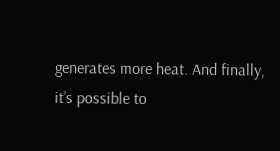generates more heat. And finally, it’s possible to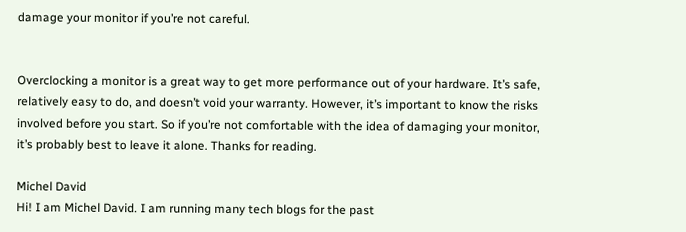damage your monitor if you’re not careful.


Overclocking a monitor is a great way to get more performance out of your hardware. It’s safe, relatively easy to do, and doesn’t void your warranty. However, it’s important to know the risks involved before you start. So if you’re not comfortable with the idea of damaging your monitor, it’s probably best to leave it alone. Thanks for reading.

Michel David
Hi! I am Michel David. I am running many tech blogs for the past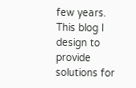few years. This blog I design to provide solutions for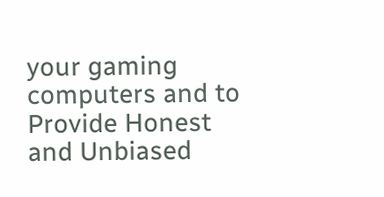your gaming computers and to Provide Honest and Unbiased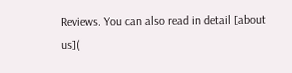Reviews. You can also read in detail [about us](